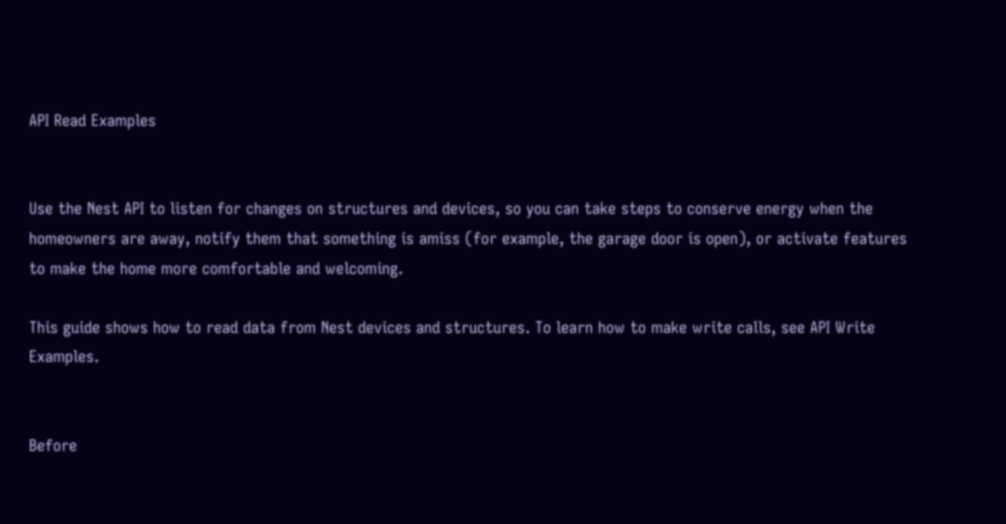API Read Examples


Use the Nest API to listen for changes on structures and devices, so you can take steps to conserve energy when the homeowners are away, notify them that something is amiss (for example, the garage door is open), or activate features to make the home more comfortable and welcoming.

This guide shows how to read data from Nest devices and structures. To learn how to make write calls, see API Write Examples.


Before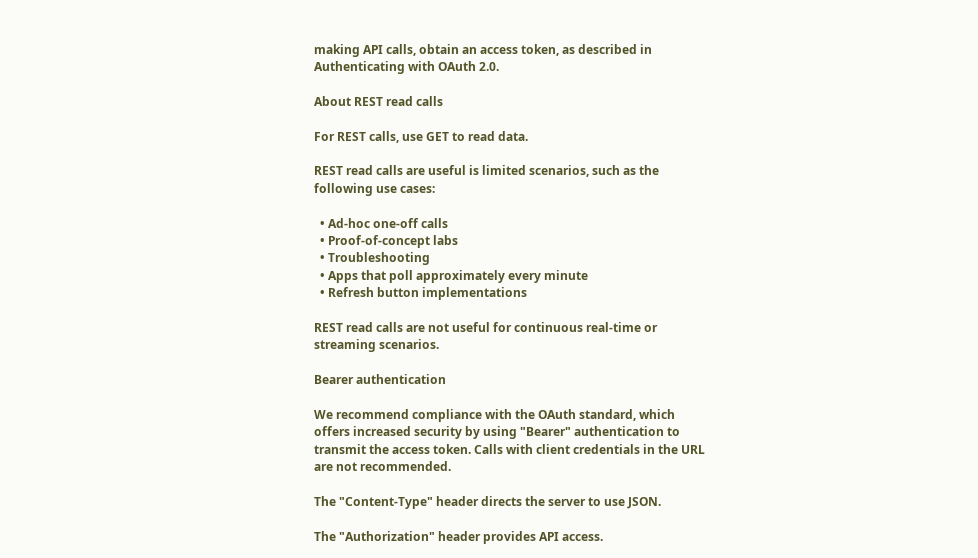making API calls, obtain an access token, as described in Authenticating with OAuth 2.0.

About REST read calls

For REST calls, use GET to read data.

REST read calls are useful is limited scenarios, such as the following use cases:

  • Ad-hoc one-off calls
  • Proof-of-concept labs
  • Troubleshooting
  • Apps that poll approximately every minute
  • Refresh button implementations

REST read calls are not useful for continuous real-time or streaming scenarios.

Bearer authentication

We recommend compliance with the OAuth standard, which offers increased security by using "Bearer" authentication to transmit the access token. Calls with client credentials in the URL are not recommended.

The "Content-Type" header directs the server to use JSON.

The "Authorization" header provides API access.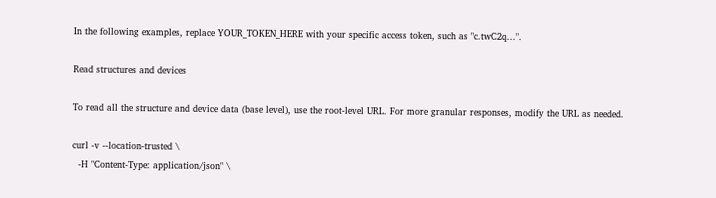In the following examples, replace YOUR_TOKEN_HERE with your specific access token, such as "c.twC2q...".

Read structures and devices

To read all the structure and device data (base level), use the root-level URL. For more granular responses, modify the URL as needed.

curl -v --location-trusted \
  -H "Content-Type: application/json" \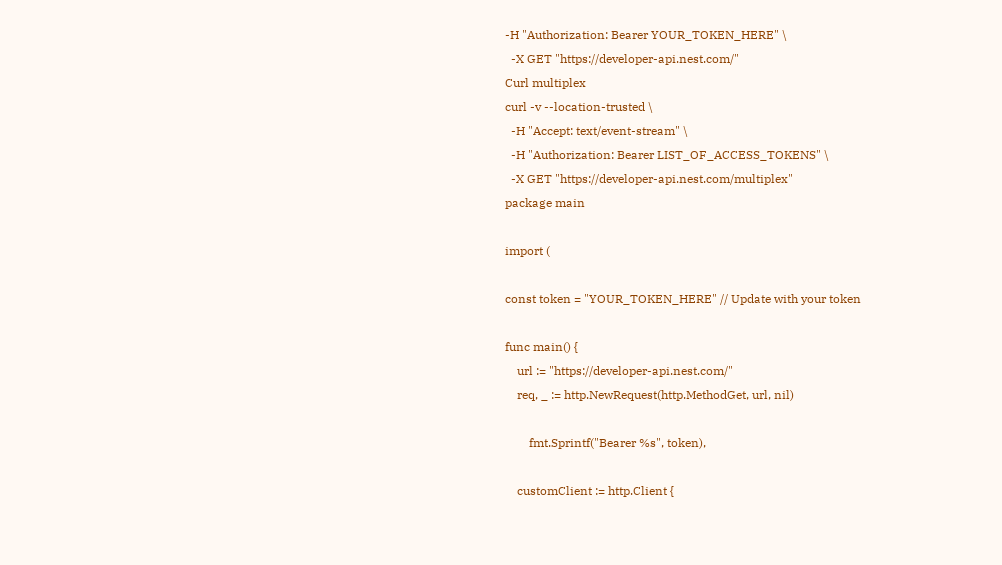-H "Authorization: Bearer YOUR_TOKEN_HERE" \
  -X GET "https://developer-api.nest.com/"
Curl multiplex
curl -v --location-trusted \
  -H "Accept: text/event-stream" \
  -H "Authorization: Bearer LIST_OF_ACCESS_TOKENS" \
  -X GET "https://developer-api.nest.com/multiplex"
package main

import (

const token = "YOUR_TOKEN_HERE" // Update with your token

func main() {
    url := "https://developer-api.nest.com/"
    req, _ := http.NewRequest(http.MethodGet, url, nil)

        fmt.Sprintf("Bearer %s", token),

    customClient := http.Client {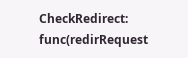CheckRedirect: func(redirRequest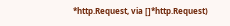*http.Request, via []*http.Request)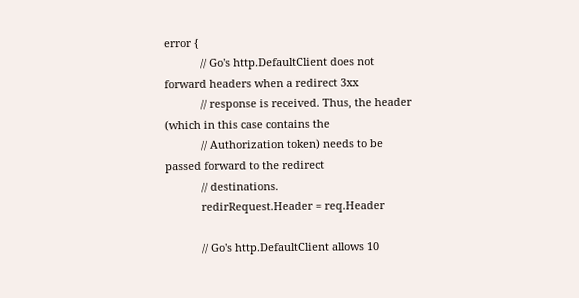error {
            // Go's http.DefaultClient does not forward headers when a redirect 3xx
            // response is received. Thus, the header (which in this case contains the
            // Authorization token) needs to be passed forward to the redirect
            // destinations.
            redirRequest.Header = req.Header

            // Go's http.DefaultClient allows 10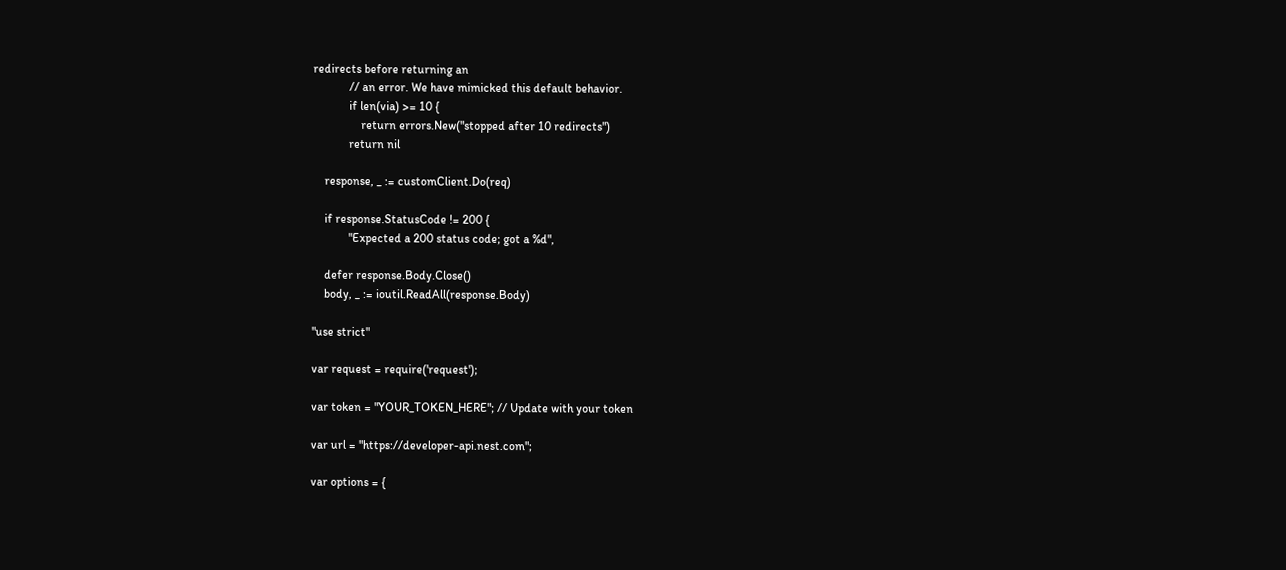redirects before returning an
            // an error. We have mimicked this default behavior.
            if len(via) >= 10 {
                return errors.New("stopped after 10 redirects")
            return nil

    response, _ := customClient.Do(req)

    if response.StatusCode != 200 {
            "Expected a 200 status code; got a %d",

    defer response.Body.Close()
    body, _ := ioutil.ReadAll(response.Body)

"use strict"

var request = require('request');

var token = "YOUR_TOKEN_HERE"; // Update with your token

var url = "https://developer-api.nest.com";

var options = {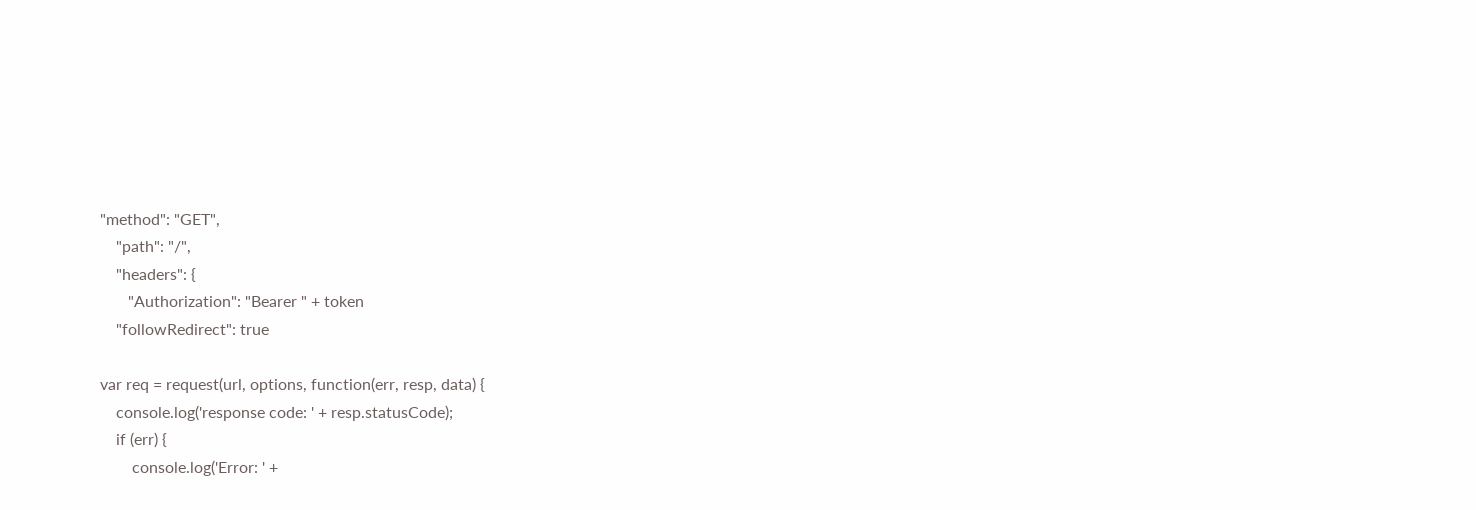"method": "GET",
    "path": "/",
    "headers": {
       "Authorization": "Bearer " + token
    "followRedirect": true

var req = request(url, options, function(err, resp, data) {
    console.log('response code: ' + resp.statusCode);
    if (err) {
        console.log('Error: ' +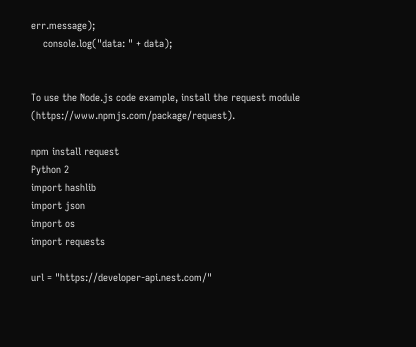err.message);
    console.log("data: " + data);


To use the Node.js code example, install the request module (https://www.npmjs.com/package/request).

npm install request
Python 2
import hashlib
import json
import os
import requests

url = "https://developer-api.nest.com/"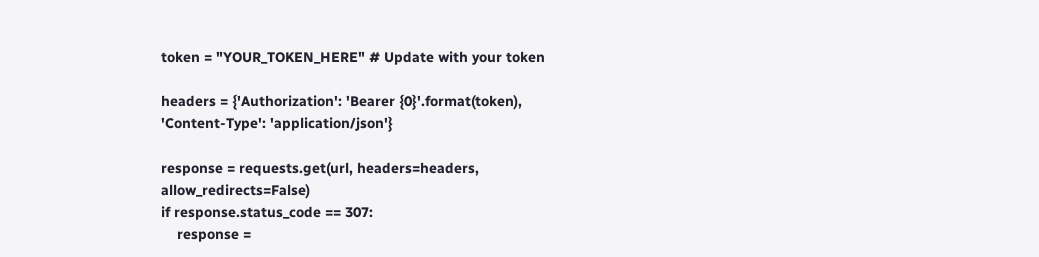token = "YOUR_TOKEN_HERE" # Update with your token

headers = {'Authorization': 'Bearer {0}'.format(token), 'Content-Type': 'application/json'}

response = requests.get(url, headers=headers, allow_redirects=False)
if response.status_code == 307:
    response =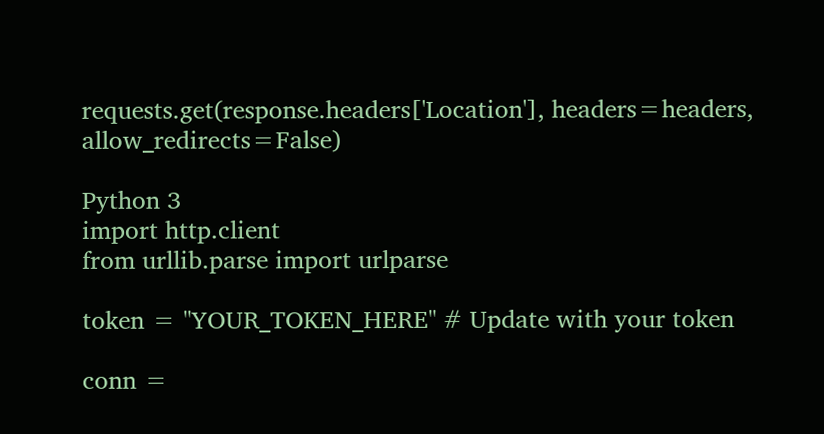requests.get(response.headers['Location'], headers=headers, allow_redirects=False)

Python 3
import http.client
from urllib.parse import urlparse

token = "YOUR_TOKEN_HERE" # Update with your token

conn =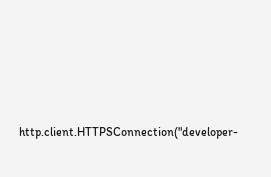http.client.HTTPSConnection("developer-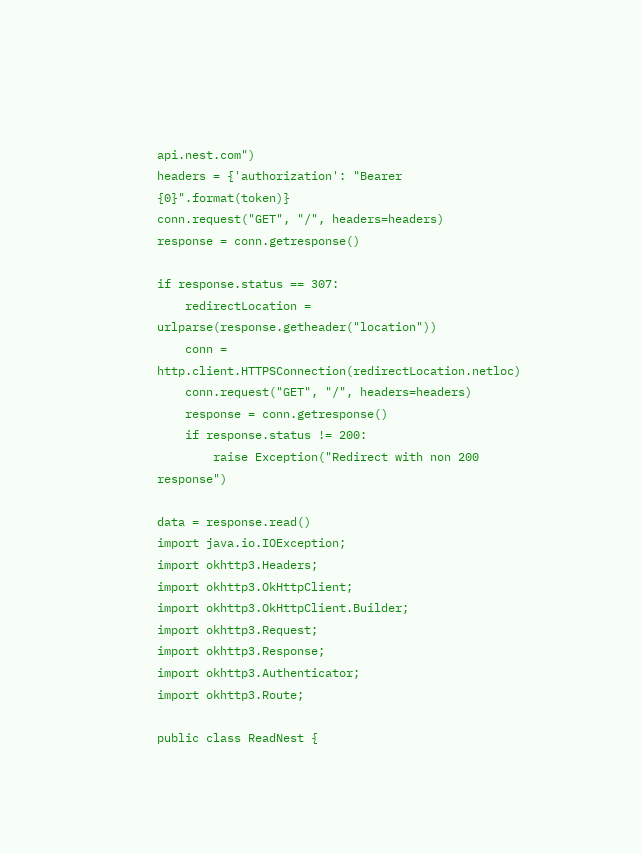api.nest.com")
headers = {'authorization': "Bearer {0}".format(token)}
conn.request("GET", "/", headers=headers)
response = conn.getresponse()

if response.status == 307:
    redirectLocation = urlparse(response.getheader("location"))
    conn = http.client.HTTPSConnection(redirectLocation.netloc)
    conn.request("GET", "/", headers=headers)
    response = conn.getresponse()
    if response.status != 200:
        raise Exception("Redirect with non 200 response")

data = response.read()
import java.io.IOException;
import okhttp3.Headers;
import okhttp3.OkHttpClient;
import okhttp3.OkHttpClient.Builder;
import okhttp3.Request;
import okhttp3.Response;
import okhttp3.Authenticator;
import okhttp3.Route;

public class ReadNest {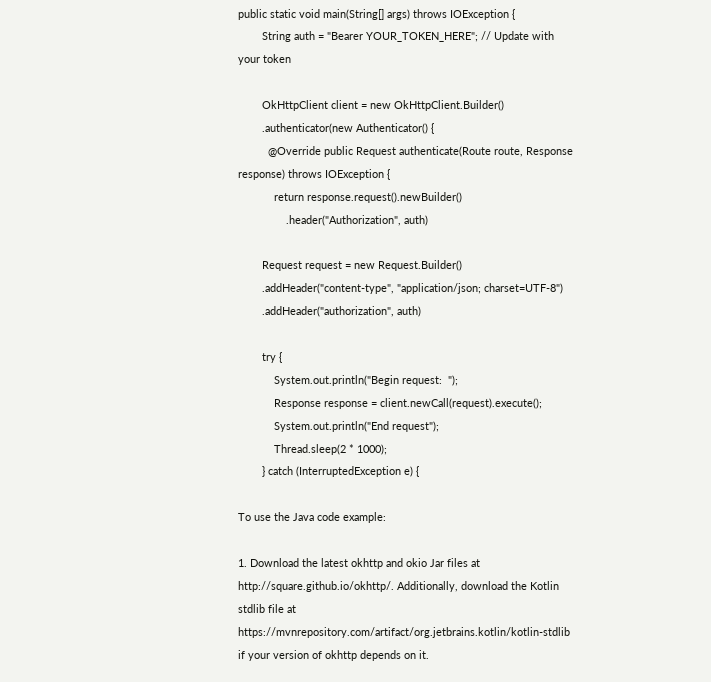public static void main(String[] args) throws IOException {
        String auth = "Bearer YOUR_TOKEN_HERE"; // Update with your token

        OkHttpClient client = new OkHttpClient.Builder()
        .authenticator(new Authenticator() {
          @Override public Request authenticate(Route route, Response response) throws IOException {
            return response.request().newBuilder()
                .header("Authorization", auth)

        Request request = new Request.Builder()
        .addHeader("content-type", "application/json; charset=UTF-8")
        .addHeader("authorization", auth)

        try {
            System.out.println("Begin request:  ");
            Response response = client.newCall(request).execute();
            System.out.println("End request");
            Thread.sleep(2 * 1000);
        } catch (InterruptedException e) {

To use the Java code example:

1. Download the latest okhttp and okio Jar files at http://square.github.io/okhttp/. Additionally, download the Kotlin stdlib file at https://mvnrepository.com/artifact/org.jetbrains.kotlin/kotlin-stdlib if your version of okhttp depends on it.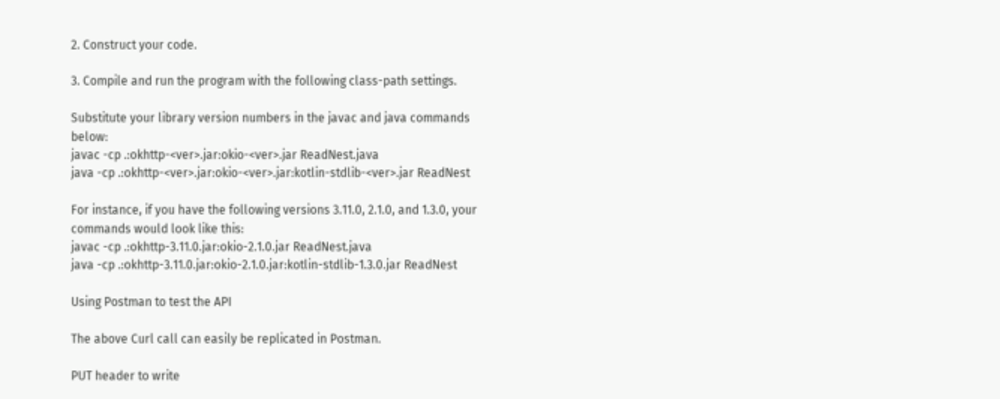2. Construct your code.

3. Compile and run the program with the following class-path settings.

Substitute your library version numbers in the javac and java commands below:
javac -cp .:okhttp-<ver>.jar:okio-<ver>.jar ReadNest.java
java -cp .:okhttp-<ver>.jar:okio-<ver>.jar:kotlin-stdlib-<ver>.jar ReadNest

For instance, if you have the following versions 3.11.0, 2.1.0, and 1.3.0, your commands would look like this:
javac -cp .:okhttp-3.11.0.jar:okio-2.1.0.jar ReadNest.java
java -cp .:okhttp-3.11.0.jar:okio-2.1.0.jar:kotlin-stdlib-1.3.0.jar ReadNest

Using Postman to test the API

The above Curl call can easily be replicated in Postman.

PUT header to write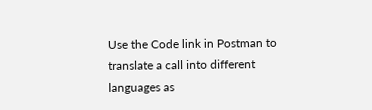Use the Code link in Postman to translate a call into different languages as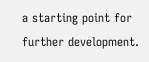a starting point for further development.